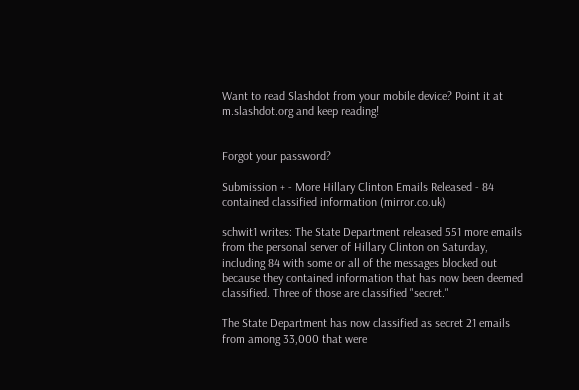Want to read Slashdot from your mobile device? Point it at m.slashdot.org and keep reading!


Forgot your password?

Submission + - More Hillary Clinton Emails Released - 84 contained classified information (mirror.co.uk)

schwit1 writes: The State Department released 551 more emails from the personal server of Hillary Clinton on Saturday, including 84 with some or all of the messages blocked out because they contained information that has now been deemed classified. Three of those are classified "secret."

The State Department has now classified as secret 21 emails from among 33,000 that were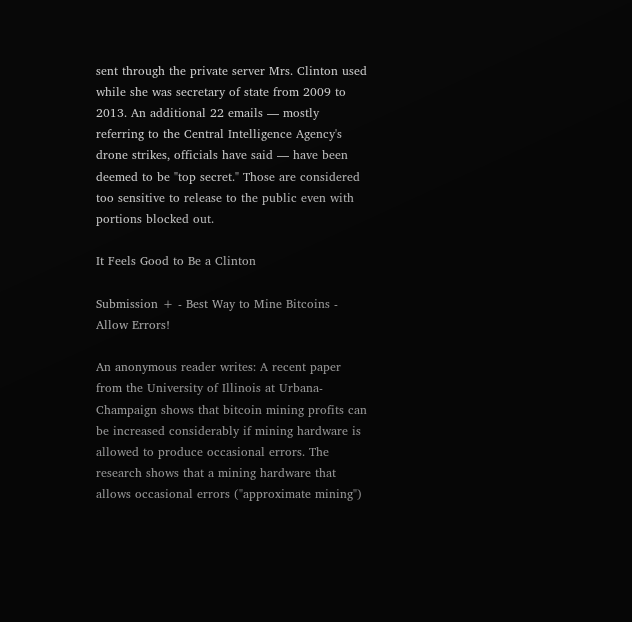sent through the private server Mrs. Clinton used while she was secretary of state from 2009 to 2013. An additional 22 emails — mostly referring to the Central Intelligence Agency's drone strikes, officials have said — have been deemed to be "top secret." Those are considered too sensitive to release to the public even with portions blocked out.

It Feels Good to Be a Clinton

Submission + - Best Way to Mine Bitcoins - Allow Errors!

An anonymous reader writes: A recent paper from the University of Illinois at Urbana-Champaign shows that bitcoin mining profits can be increased considerably if mining hardware is allowed to produce occasional errors. The research shows that a mining hardware that allows occasional errors ("approximate mining")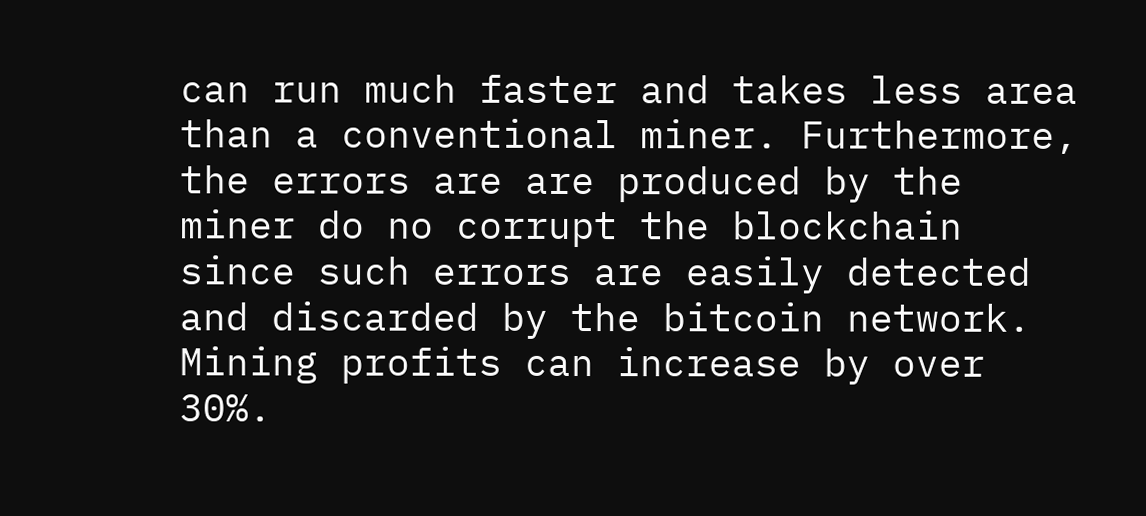can run much faster and takes less area than a conventional miner. Furthermore, the errors are are produced by the miner do no corrupt the blockchain since such errors are easily detected and discarded by the bitcoin network. Mining profits can increase by over 30%.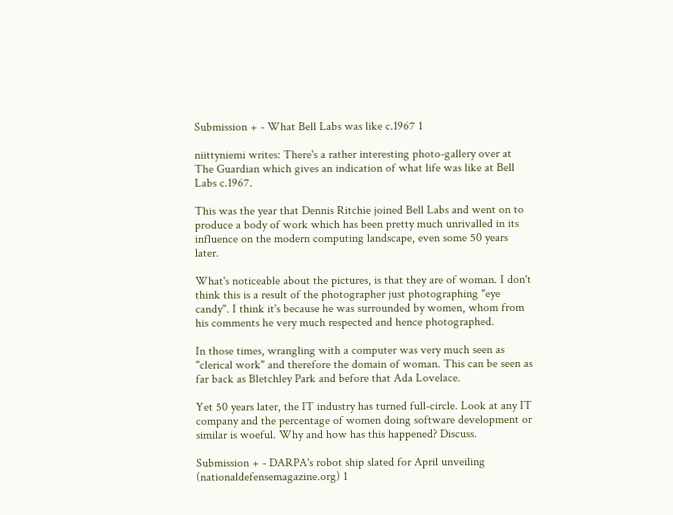Submission + - What Bell Labs was like c.1967 1

niittyniemi writes: There's a rather interesting photo-gallery over at The Guardian which gives an indication of what life was like at Bell Labs c.1967.

This was the year that Dennis Ritchie joined Bell Labs and went on to produce a body of work which has been pretty much unrivalled in its influence on the modern computing landscape, even some 50 years later.

What's noticeable about the pictures, is that they are of woman. I don't think this is a result of the photographer just photographing "eye candy". I think it's because he was surrounded by women, whom from his comments he very much respected and hence photographed.

In those times, wrangling with a computer was very much seen as "clerical work" and therefore the domain of woman. This can be seen as far back as Bletchley Park and before that Ada Lovelace.

Yet 50 years later, the IT industry has turned full-circle. Look at any IT company and the percentage of women doing software development or similar is woeful. Why and how has this happened? Discuss.

Submission + - DARPA's robot ship slated for April unveiling (nationaldefensemagazine.org) 1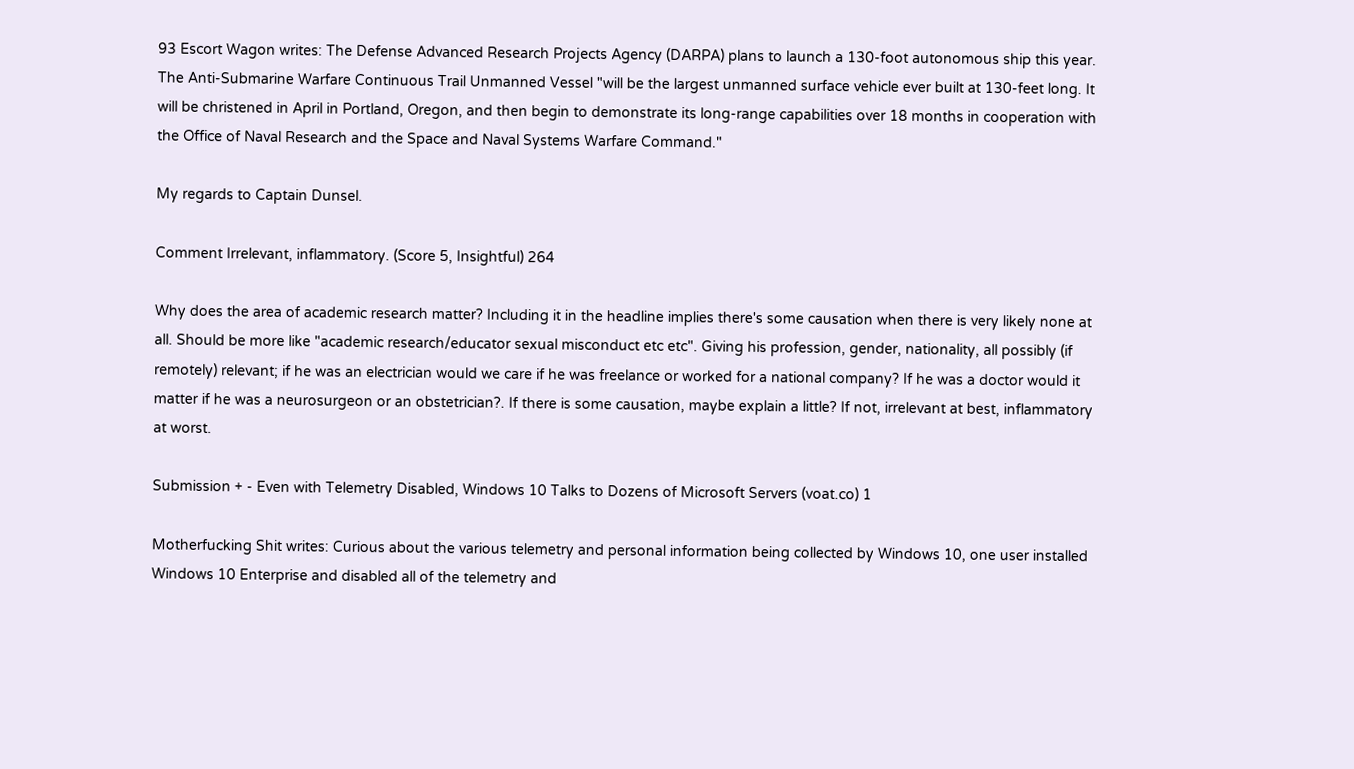93 Escort Wagon writes: The Defense Advanced Research Projects Agency (DARPA) plans to launch a 130-foot autonomous ship this year. The Anti-Submarine Warfare Continuous Trail Unmanned Vessel "will be the largest unmanned surface vehicle ever built at 130-feet long. It will be christened in April in Portland, Oregon, and then begin to demonstrate its long-range capabilities over 18 months in cooperation with the Office of Naval Research and the Space and Naval Systems Warfare Command."

My regards to Captain Dunsel.

Comment Irrelevant, inflammatory. (Score 5, Insightful) 264

Why does the area of academic research matter? Including it in the headline implies there's some causation when there is very likely none at all. Should be more like "academic research/educator sexual misconduct etc etc". Giving his profession, gender, nationality, all possibly (if remotely) relevant; if he was an electrician would we care if he was freelance or worked for a national company? If he was a doctor would it matter if he was a neurosurgeon or an obstetrician?. If there is some causation, maybe explain a little? If not, irrelevant at best, inflammatory at worst.

Submission + - Even with Telemetry Disabled, Windows 10 Talks to Dozens of Microsoft Servers (voat.co) 1

Motherfucking Shit writes: Curious about the various telemetry and personal information being collected by Windows 10, one user installed Windows 10 Enterprise and disabled all of the telemetry and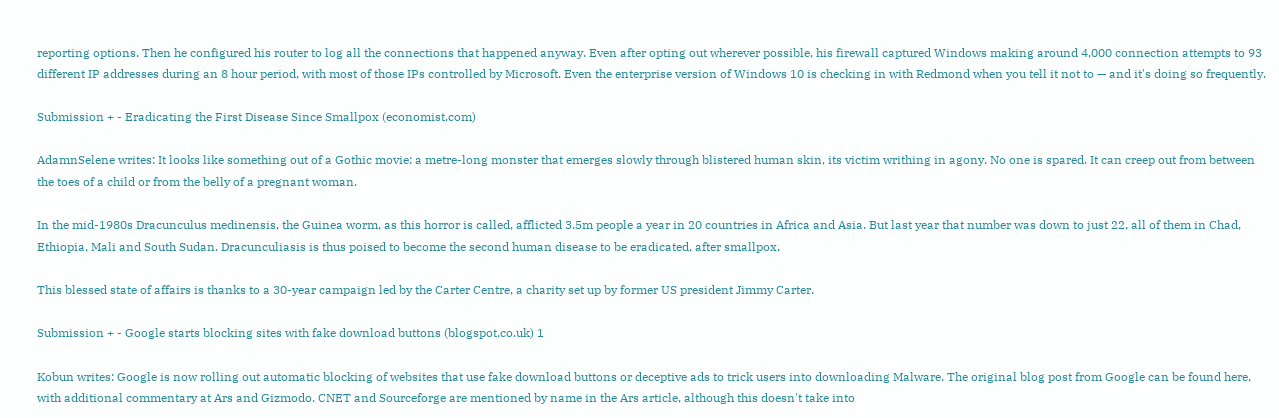reporting options. Then he configured his router to log all the connections that happened anyway. Even after opting out wherever possible, his firewall captured Windows making around 4,000 connection attempts to 93 different IP addresses during an 8 hour period, with most of those IPs controlled by Microsoft. Even the enterprise version of Windows 10 is checking in with Redmond when you tell it not to — and it's doing so frequently.

Submission + - Eradicating the First Disease Since Smallpox (economist.com)

AdamnSelene writes: It looks like something out of a Gothic movie: a metre-long monster that emerges slowly through blistered human skin, its victim writhing in agony. No one is spared. It can creep out from between the toes of a child or from the belly of a pregnant woman.

In the mid-1980s Dracunculus medinensis, the Guinea worm, as this horror is called, afflicted 3.5m people a year in 20 countries in Africa and Asia. But last year that number was down to just 22, all of them in Chad, Ethiopia, Mali and South Sudan. Dracunculiasis is thus poised to become the second human disease to be eradicated, after smallpox.

This blessed state of affairs is thanks to a 30-year campaign led by the Carter Centre, a charity set up by former US president Jimmy Carter.

Submission + - Google starts blocking sites with fake download buttons (blogspot.co.uk) 1

Kobun writes: Google is now rolling out automatic blocking of websites that use fake download buttons or deceptive ads to trick users into downloading Malware. The original blog post from Google can be found here, with additional commentary at Ars and Gizmodo. CNET and Sourceforge are mentioned by name in the Ars article, although this doesn't take into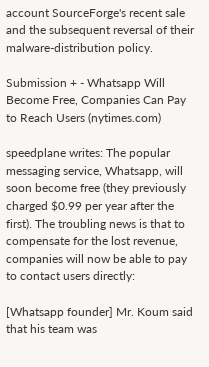account SourceForge's recent sale and the subsequent reversal of their malware-distribution policy.

Submission + - Whatsapp Will Become Free, Companies Can Pay to Reach Users (nytimes.com)

speedplane writes: The popular messaging service, Whatsapp, will soon become free (they previously charged $0.99 per year after the first). The troubling news is that to compensate for the lost revenue, companies will now be able to pay to contact users directly:

[Whatsapp founder] Mr. Koum said that his team was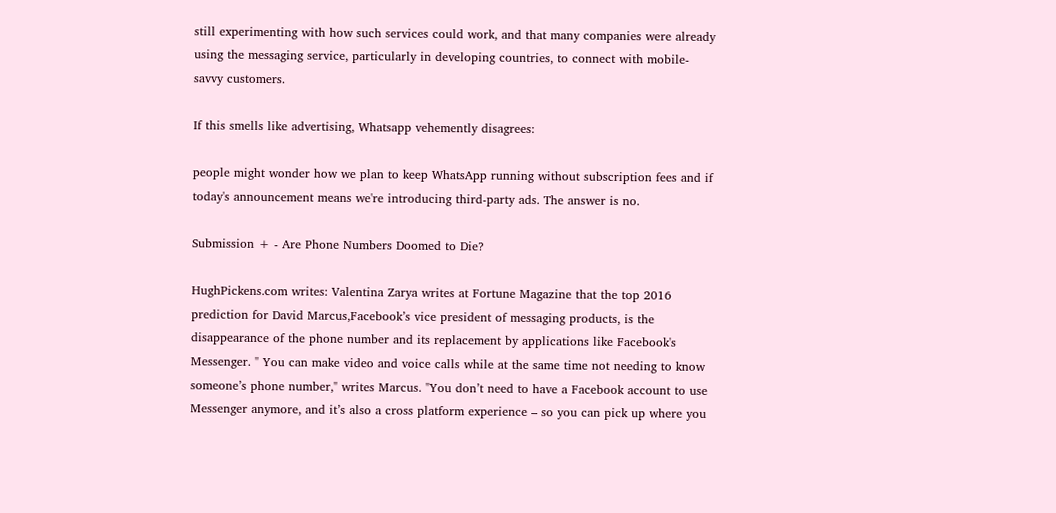still experimenting with how such services could work, and that many companies were already using the messaging service, particularly in developing countries, to connect with mobile-savvy customers.

If this smells like advertising, Whatsapp vehemently disagrees:

people might wonder how we plan to keep WhatsApp running without subscription fees and if today's announcement means we're introducing third-party ads. The answer is no.

Submission + - Are Phone Numbers Doomed to Die?

HughPickens.com writes: Valentina Zarya writes at Fortune Magazine that the top 2016 prediction for David Marcus,Facebook’s vice president of messaging products, is the disappearance of the phone number and its replacement by applications like Facebook's Messenger. " You can make video and voice calls while at the same time not needing to know someone’s phone number," writes Marcus. "You don’t need to have a Facebook account to use Messenger anymore, and it’s also a cross platform experience – so you can pick up where you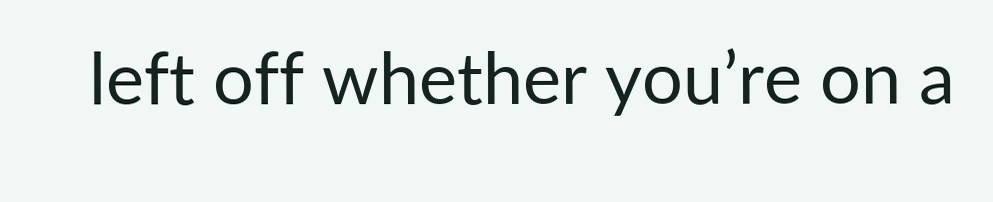left off whether you’re on a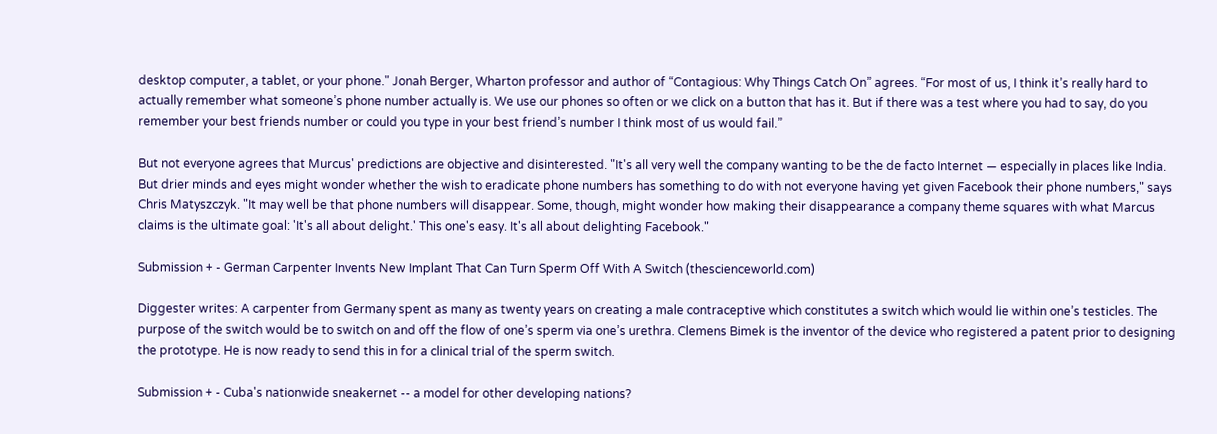desktop computer, a tablet, or your phone." Jonah Berger, Wharton professor and author of “Contagious: Why Things Catch On” agrees. “For most of us, I think it’s really hard to actually remember what someone’s phone number actually is. We use our phones so often or we click on a button that has it. But if there was a test where you had to say, do you remember your best friends number or could you type in your best friend’s number I think most of us would fail.”

But not everyone agrees that Murcus' predictions are objective and disinterested. "It's all very well the company wanting to be the de facto Internet — especially in places like India. But drier minds and eyes might wonder whether the wish to eradicate phone numbers has something to do with not everyone having yet given Facebook their phone numbers," says Chris Matyszczyk. "It may well be that phone numbers will disappear. Some, though, might wonder how making their disappearance a company theme squares with what Marcus claims is the ultimate goal: 'It's all about delight.' This one's easy. It's all about delighting Facebook."

Submission + - German Carpenter Invents New Implant That Can Turn Sperm Off With A Switch (thescienceworld.com)

Diggester writes: A carpenter from Germany spent as many as twenty years on creating a male contraceptive which constitutes a switch which would lie within one’s testicles. The purpose of the switch would be to switch on and off the flow of one’s sperm via one’s urethra. Clemens Bimek is the inventor of the device who registered a patent prior to designing the prototype. He is now ready to send this in for a clinical trial of the sperm switch.

Submission + - Cuba's nationwide sneakernet -- a model for other developing nations?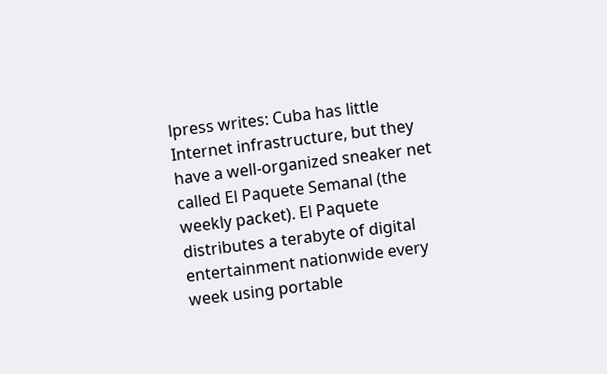lpress writes: Cuba has little Internet infrastructure, but they have a well-organized sneaker net called El Paquete Semanal (the weekly packet). El Paquete distributes a terabyte of digital entertainment nationwide every week using portable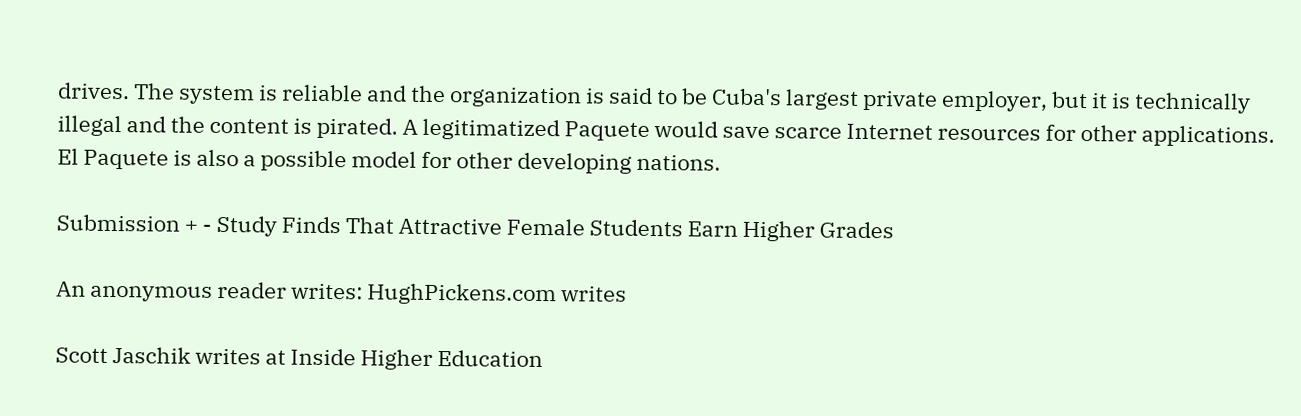drives. The system is reliable and the organization is said to be Cuba's largest private employer, but it is technically illegal and the content is pirated. A legitimatized Paquete would save scarce Internet resources for other applications. El Paquete is also a possible model for other developing nations.

Submission + - Study Finds That Attractive Female Students Earn Higher Grades

An anonymous reader writes: HughPickens.com writes

Scott Jaschik writes at Inside Higher Education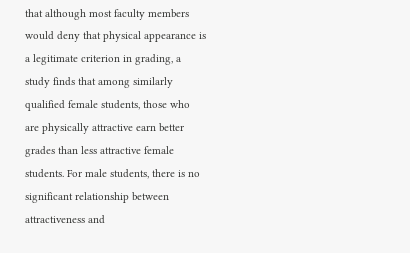that although most faculty members would deny that physical appearance is a legitimate criterion in grading, a study finds that among similarly qualified female students, those who are physically attractive earn better grades than less attractive female students. For male students, there is no significant relationship between attractiveness and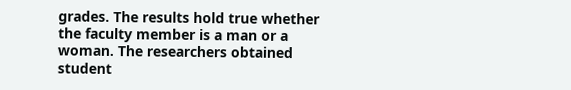grades. The results hold true whether the faculty member is a man or a woman. The researchers obtained student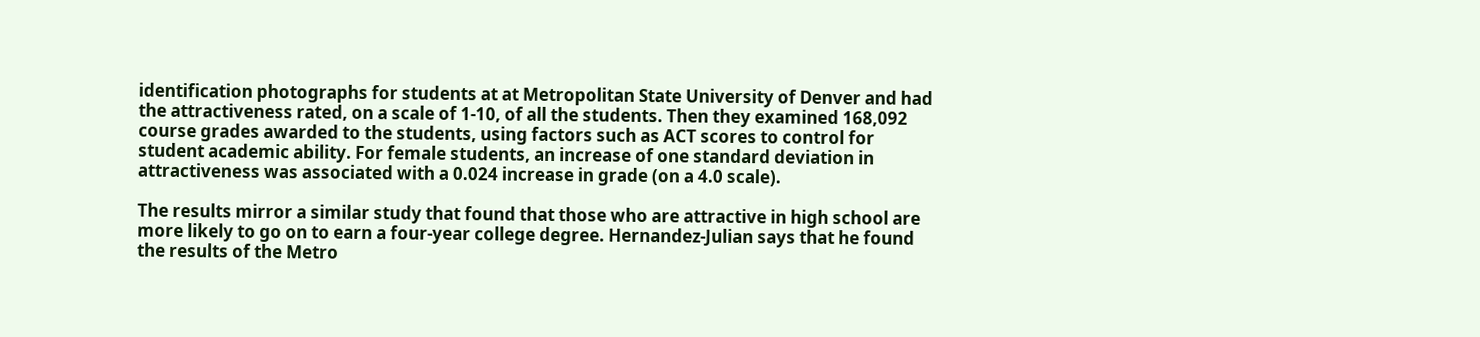identification photographs for students at at Metropolitan State University of Denver and had the attractiveness rated, on a scale of 1-10, of all the students. Then they examined 168,092 course grades awarded to the students, using factors such as ACT scores to control for student academic ability. For female students, an increase of one standard deviation in attractiveness was associated with a 0.024 increase in grade (on a 4.0 scale).

The results mirror a similar study that found that those who are attractive in high school are more likely to go on to earn a four-year college degree. Hernandez-Julian says that he found the results of the Metro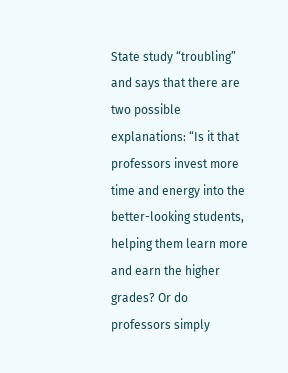State study “troubling” and says that there are two possible explanations: “Is it that professors invest more time and energy into the better-looking students, helping them learn more and earn the higher grades? Or do professors simply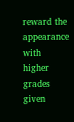reward the appearance with higher grades given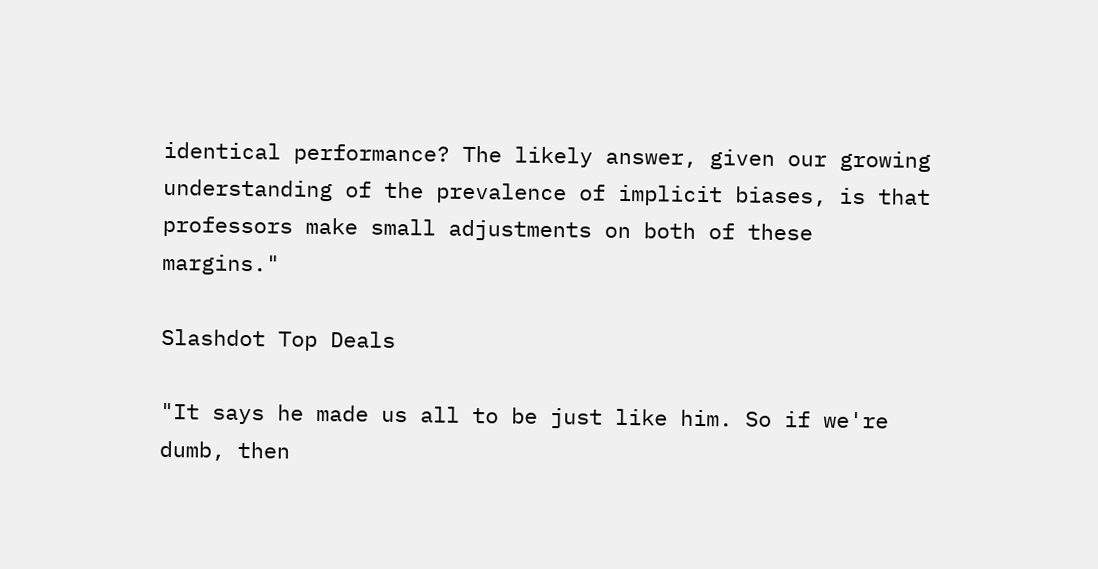identical performance? The likely answer, given our growing understanding of the prevalence of implicit biases, is that professors make small adjustments on both of these margins."

Slashdot Top Deals

"It says he made us all to be just like him. So if we're dumb, then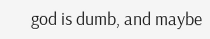god is dumb, and maybe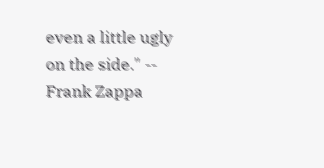even a little ugly on the side." -- Frank Zappa